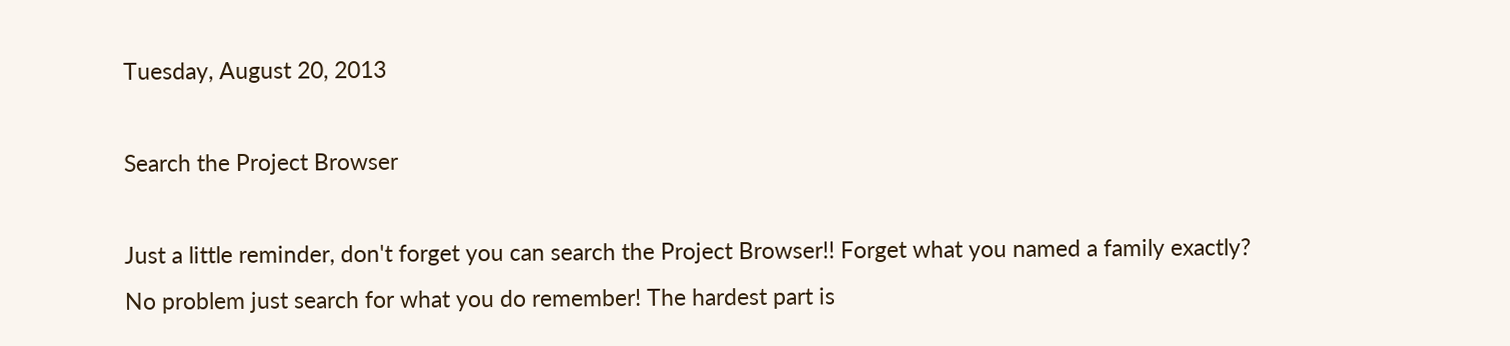Tuesday, August 20, 2013

Search the Project Browser

Just a little reminder, don't forget you can search the Project Browser!! Forget what you named a family exactly? No problem just search for what you do remember! The hardest part is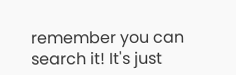remember you can search it! It's just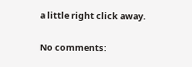a little right click away.

No comments: